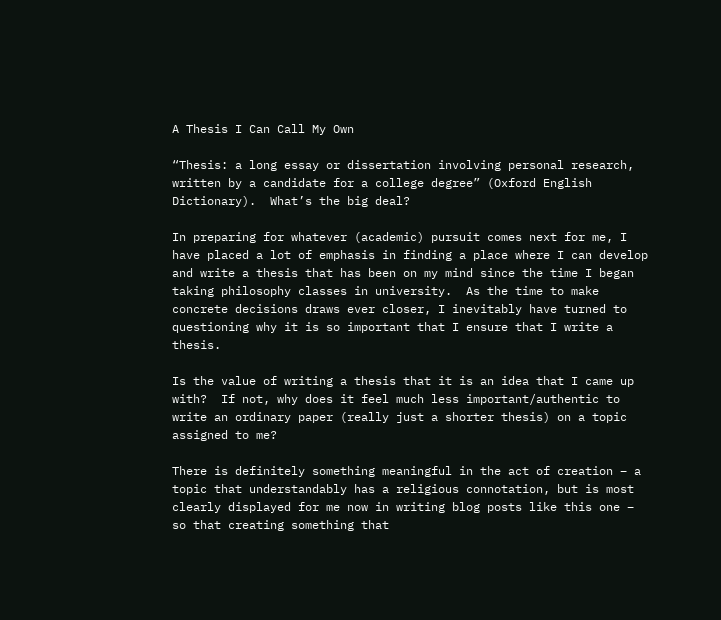A Thesis I Can Call My Own

“Thesis: a long essay or dissertation involving personal research, written by a candidate for a college degree” (Oxford English Dictionary).  What’s the big deal?

In preparing for whatever (academic) pursuit comes next for me, I have placed a lot of emphasis in finding a place where I can develop and write a thesis that has been on my mind since the time I began taking philosophy classes in university.  As the time to make concrete decisions draws ever closer, I inevitably have turned to questioning why it is so important that I ensure that I write a thesis.

Is the value of writing a thesis that it is an idea that I came up with?  If not, why does it feel much less important/authentic to write an ordinary paper (really just a shorter thesis) on a topic assigned to me?

There is definitely something meaningful in the act of creation – a topic that understandably has a religious connotation, but is most clearly displayed for me now in writing blog posts like this one – so that creating something that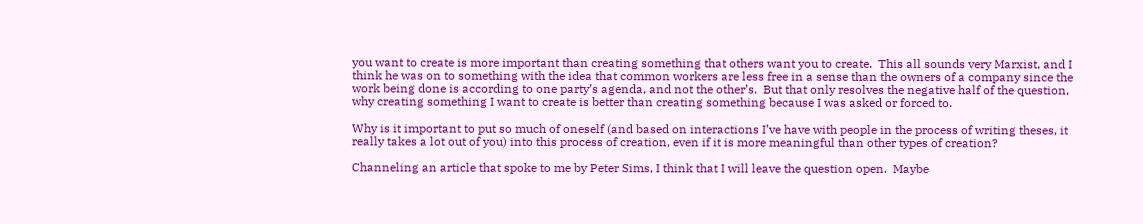you want to create is more important than creating something that others want you to create.  This all sounds very Marxist, and I think he was on to something with the idea that common workers are less free in a sense than the owners of a company since the work being done is according to one party’s agenda, and not the other’s.  But that only resolves the negative half of the question, why creating something I want to create is better than creating something because I was asked or forced to.

Why is it important to put so much of oneself (and based on interactions I’ve have with people in the process of writing theses, it really takes a lot out of you) into this process of creation, even if it is more meaningful than other types of creation?

Channeling an article that spoke to me by Peter Sims, I think that I will leave the question open.  Maybe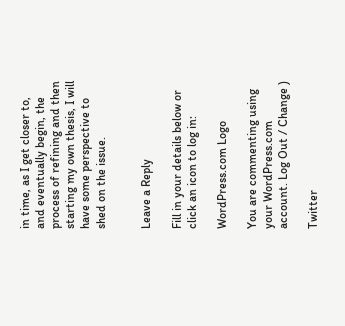in time, as I get closer to, and eventually begin, the process of refining and then starting my own thesis, I will have some perspective to shed on the issue.


Leave a Reply

Fill in your details below or click an icon to log in:

WordPress.com Logo

You are commenting using your WordPress.com account. Log Out / Change )

Twitter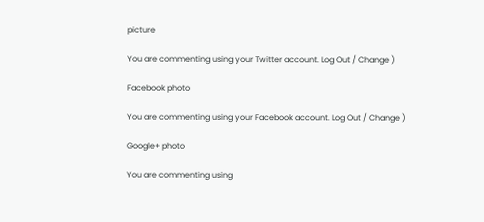picture

You are commenting using your Twitter account. Log Out / Change )

Facebook photo

You are commenting using your Facebook account. Log Out / Change )

Google+ photo

You are commenting using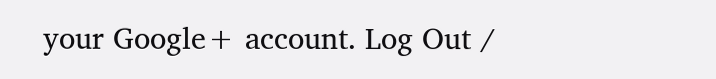your Google+ account. Log Out /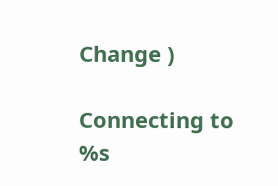Change )

Connecting to %s